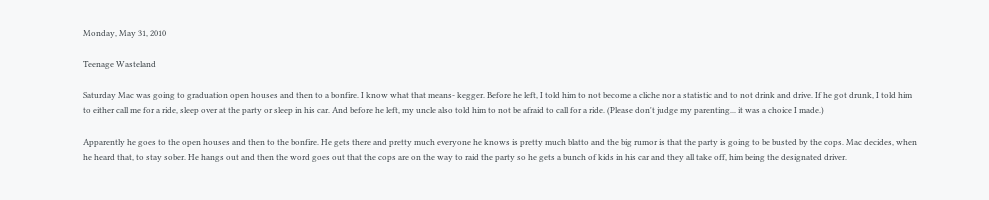Monday, May 31, 2010

Teenage Wasteland

Saturday Mac was going to graduation open houses and then to a bonfire. I know what that means- kegger. Before he left, I told him to not become a cliche nor a statistic and to not drink and drive. If he got drunk, I told him to either call me for a ride, sleep over at the party or sleep in his car. And before he left, my uncle also told him to not be afraid to call for a ride. (Please don't judge my parenting... it was a choice I made.)

Apparently he goes to the open houses and then to the bonfire. He gets there and pretty much everyone he knows is pretty much blatto and the big rumor is that the party is going to be busted by the cops. Mac decides, when he heard that, to stay sober. He hangs out and then the word goes out that the cops are on the way to raid the party so he gets a bunch of kids in his car and they all take off, him being the designated driver.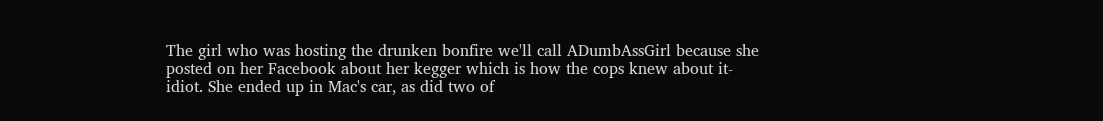The girl who was hosting the drunken bonfire we'll call ADumbAssGirl because she posted on her Facebook about her kegger which is how the cops knew about it- idiot. She ended up in Mac's car, as did two of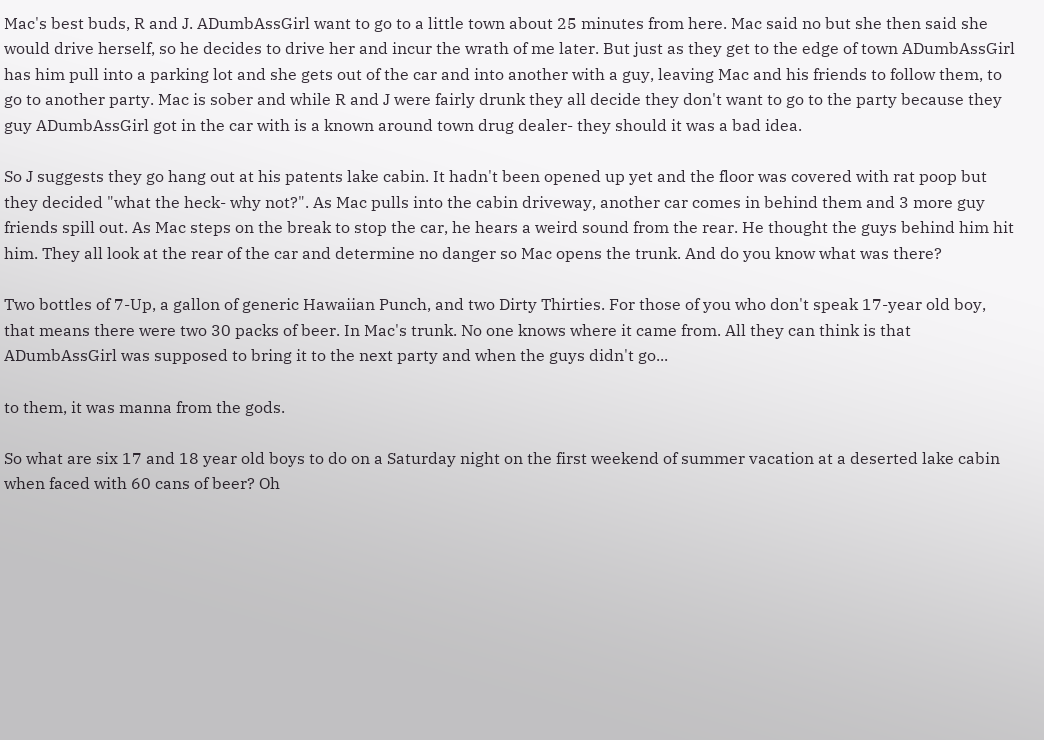Mac's best buds, R and J. ADumbAssGirl want to go to a little town about 25 minutes from here. Mac said no but she then said she would drive herself, so he decides to drive her and incur the wrath of me later. But just as they get to the edge of town ADumbAssGirl has him pull into a parking lot and she gets out of the car and into another with a guy, leaving Mac and his friends to follow them, to go to another party. Mac is sober and while R and J were fairly drunk they all decide they don't want to go to the party because they guy ADumbAssGirl got in the car with is a known around town drug dealer- they should it was a bad idea.

So J suggests they go hang out at his patents lake cabin. It hadn't been opened up yet and the floor was covered with rat poop but they decided "what the heck- why not?". As Mac pulls into the cabin driveway, another car comes in behind them and 3 more guy friends spill out. As Mac steps on the break to stop the car, he hears a weird sound from the rear. He thought the guys behind him hit him. They all look at the rear of the car and determine no danger so Mac opens the trunk. And do you know what was there?

Two bottles of 7-Up, a gallon of generic Hawaiian Punch, and two Dirty Thirties. For those of you who don't speak 17-year old boy, that means there were two 30 packs of beer. In Mac's trunk. No one knows where it came from. All they can think is that ADumbAssGirl was supposed to bring it to the next party and when the guys didn't go...

to them, it was manna from the gods.

So what are six 17 and 18 year old boys to do on a Saturday night on the first weekend of summer vacation at a deserted lake cabin when faced with 60 cans of beer? Oh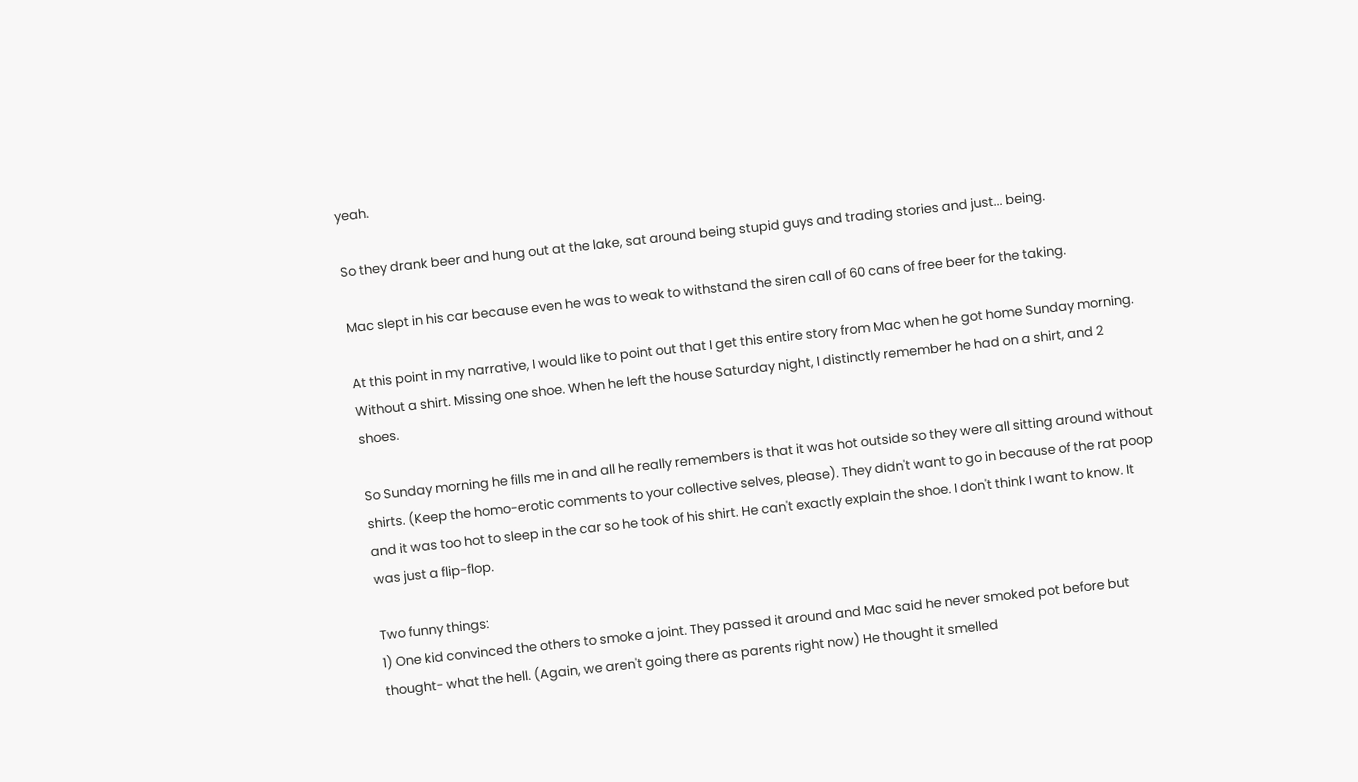yeah.

So they drank beer and hung out at the lake, sat around being stupid guys and trading stories and just... being.

Mac slept in his car because even he was to weak to withstand the siren call of 60 cans of free beer for the taking.

At this point in my narrative, I would like to point out that I get this entire story from Mac when he got home Sunday morning. Without a shirt. Missing one shoe. When he left the house Saturday night, I distinctly remember he had on a shirt, and 2 shoes.

So Sunday morning he fills me in and all he really remembers is that it was hot outside so they were all sitting around without shirts. (Keep the homo-erotic comments to your collective selves, please). They didn't want to go in because of the rat poop and it was too hot to sleep in the car so he took of his shirt. He can't exactly explain the shoe. I don't think I want to know. It was just a flip-flop.

Two funny things:
1) One kid convinced the others to smoke a joint. They passed it around and Mac said he never smoked pot before but thought- what the hell. (Again, we aren't going there as parents right now) He thought it smelled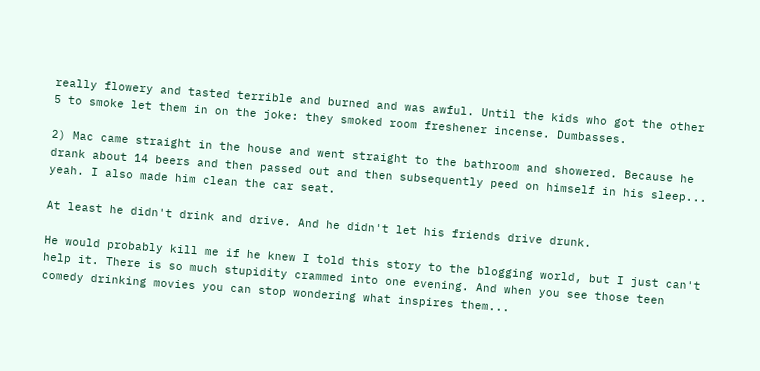really flowery and tasted terrible and burned and was awful. Until the kids who got the other 5 to smoke let them in on the joke: they smoked room freshener incense. Dumbasses.

2) Mac came straight in the house and went straight to the bathroom and showered. Because he drank about 14 beers and then passed out and then subsequently peed on himself in his sleep... yeah. I also made him clean the car seat.

At least he didn't drink and drive. And he didn't let his friends drive drunk.

He would probably kill me if he knew I told this story to the blogging world, but I just can't help it. There is so much stupidity crammed into one evening. And when you see those teen comedy drinking movies you can stop wondering what inspires them...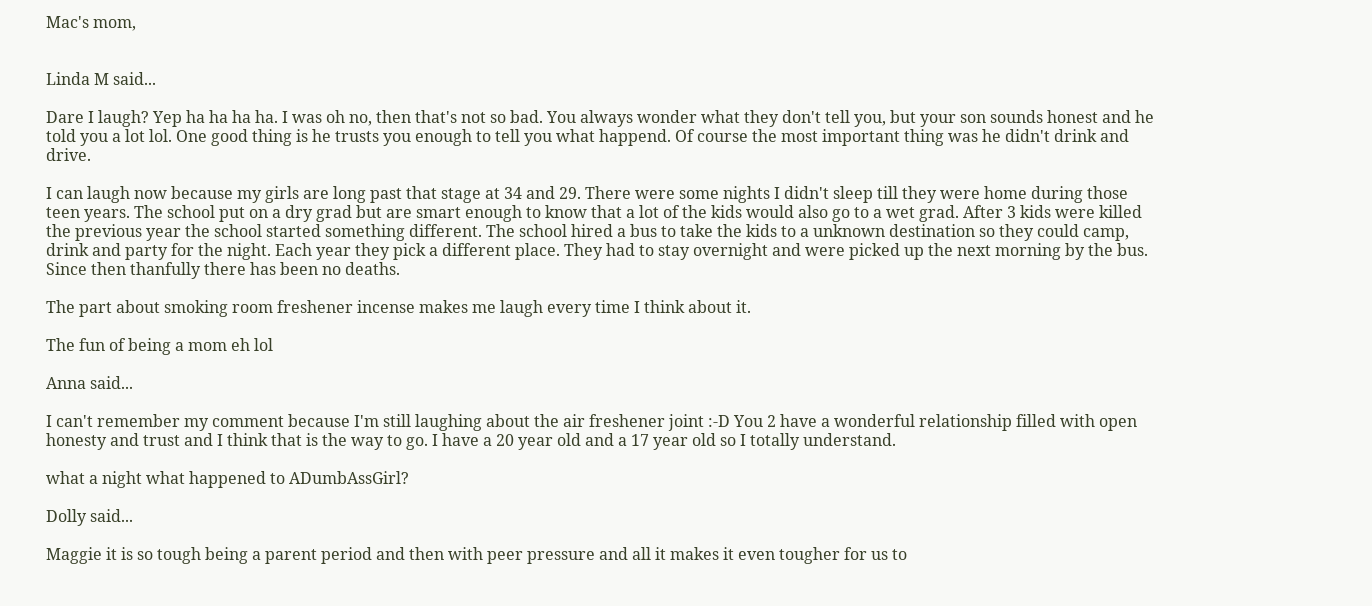Mac's mom,


Linda M said...

Dare I laugh? Yep ha ha ha ha. I was oh no, then that's not so bad. You always wonder what they don't tell you, but your son sounds honest and he told you a lot lol. One good thing is he trusts you enough to tell you what happend. Of course the most important thing was he didn't drink and drive.

I can laugh now because my girls are long past that stage at 34 and 29. There were some nights I didn't sleep till they were home during those teen years. The school put on a dry grad but are smart enough to know that a lot of the kids would also go to a wet grad. After 3 kids were killed the previous year the school started something different. The school hired a bus to take the kids to a unknown destination so they could camp, drink and party for the night. Each year they pick a different place. They had to stay overnight and were picked up the next morning by the bus. Since then thanfully there has been no deaths.

The part about smoking room freshener incense makes me laugh every time I think about it.

The fun of being a mom eh lol

Anna said...

I can't remember my comment because I'm still laughing about the air freshener joint :-D You 2 have a wonderful relationship filled with open honesty and trust and I think that is the way to go. I have a 20 year old and a 17 year old so I totally understand.

what a night what happened to ADumbAssGirl?

Dolly said...

Maggie it is so tough being a parent period and then with peer pressure and all it makes it even tougher for us to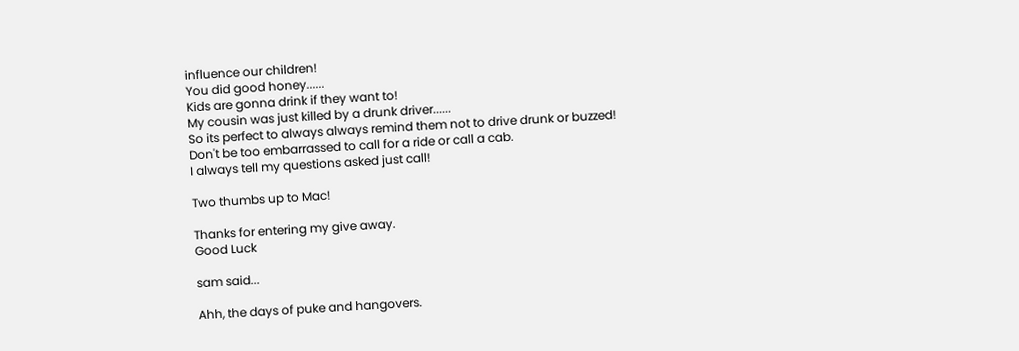influence our children!
You did good honey......
Kids are gonna drink if they want to!
My cousin was just killed by a drunk driver......
So its perfect to always always remind them not to drive drunk or buzzed!
Don't be too embarrassed to call for a ride or call a cab.
I always tell my questions asked just call!

Two thumbs up to Mac!

Thanks for entering my give away.
Good Luck

sam said...

Ahh, the days of puke and hangovers.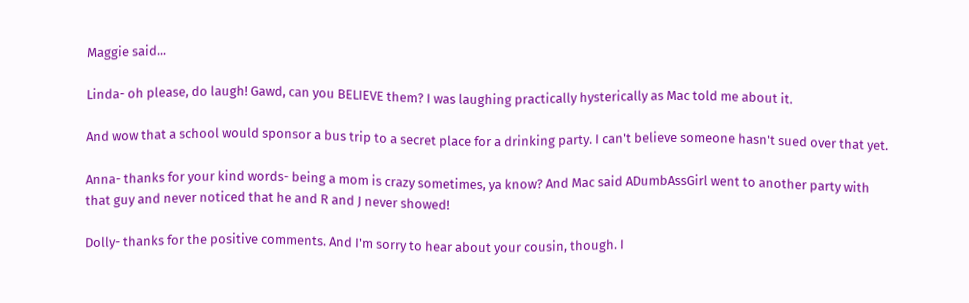Maggie said...

Linda- oh please, do laugh! Gawd, can you BELIEVE them? I was laughing practically hysterically as Mac told me about it.

And wow that a school would sponsor a bus trip to a secret place for a drinking party. I can't believe someone hasn't sued over that yet.

Anna- thanks for your kind words- being a mom is crazy sometimes, ya know? And Mac said ADumbAssGirl went to another party with that guy and never noticed that he and R and J never showed!

Dolly- thanks for the positive comments. And I'm sorry to hear about your cousin, though. I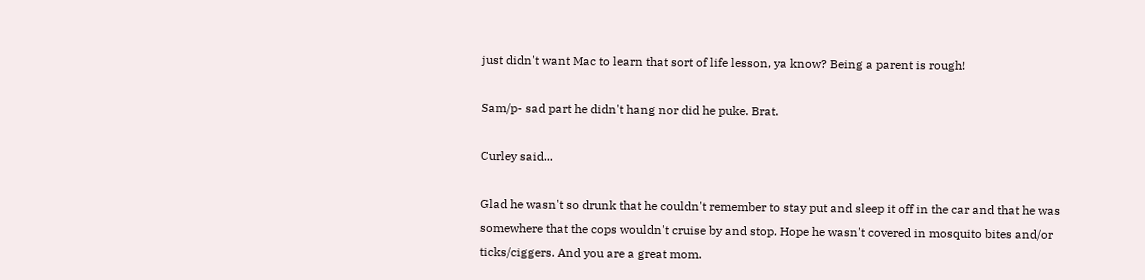just didn't want Mac to learn that sort of life lesson, ya know? Being a parent is rough!

Sam/p- sad part he didn't hang nor did he puke. Brat.

Curley said...

Glad he wasn't so drunk that he couldn't remember to stay put and sleep it off in the car and that he was somewhere that the cops wouldn't cruise by and stop. Hope he wasn't covered in mosquito bites and/or ticks/ciggers. And you are a great mom.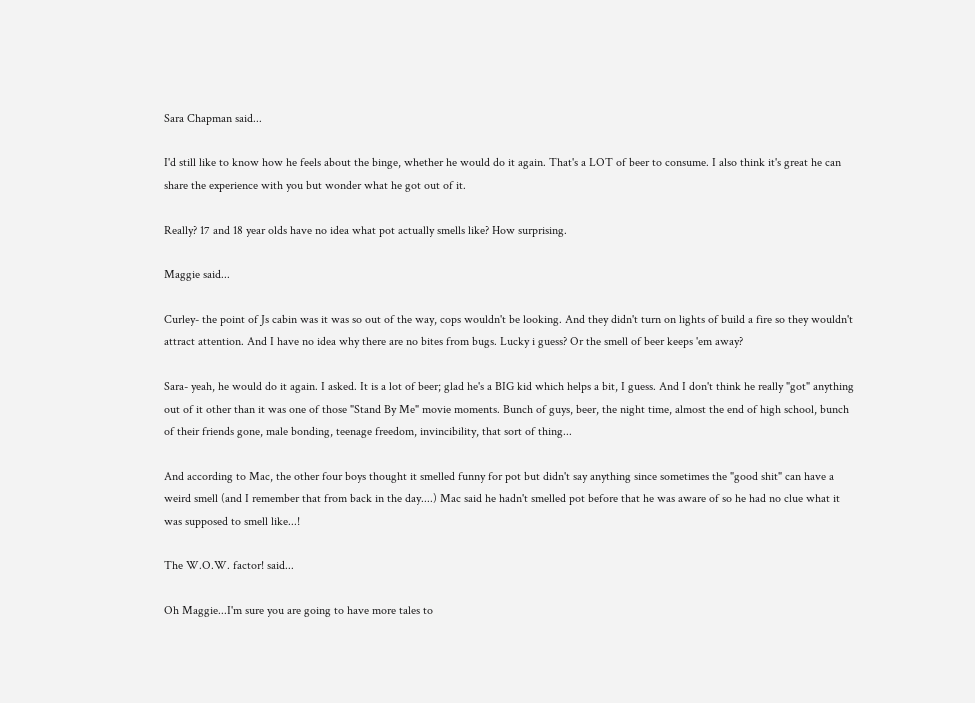Sara Chapman said...

I'd still like to know how he feels about the binge, whether he would do it again. That's a LOT of beer to consume. I also think it's great he can share the experience with you but wonder what he got out of it.

Really? 17 and 18 year olds have no idea what pot actually smells like? How surprising.

Maggie said...

Curley- the point of Js cabin was it was so out of the way, cops wouldn't be looking. And they didn't turn on lights of build a fire so they wouldn't attract attention. And I have no idea why there are no bites from bugs. Lucky i guess? Or the smell of beer keeps 'em away?

Sara- yeah, he would do it again. I asked. It is a lot of beer; glad he's a BIG kid which helps a bit, I guess. And I don't think he really "got" anything out of it other than it was one of those "Stand By Me" movie moments. Bunch of guys, beer, the night time, almost the end of high school, bunch of their friends gone, male bonding, teenage freedom, invincibility, that sort of thing...

And according to Mac, the other four boys thought it smelled funny for pot but didn't say anything since sometimes the "good shit" can have a weird smell (and I remember that from back in the day....) Mac said he hadn't smelled pot before that he was aware of so he had no clue what it was supposed to smell like...!

The W.O.W. factor! said...

Oh Maggie...I'm sure you are going to have more tales to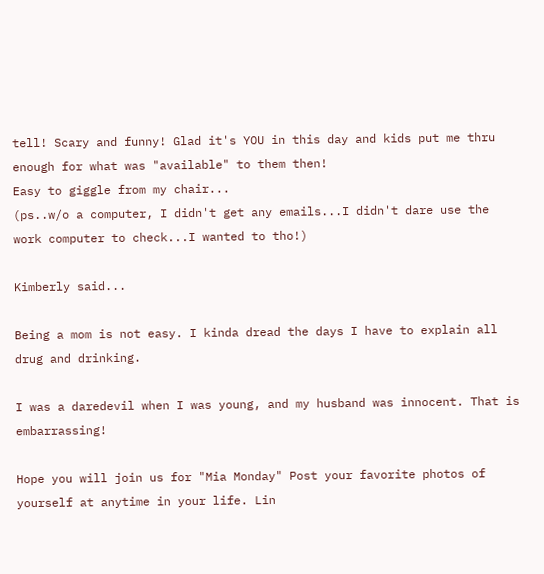tell! Scary and funny! Glad it's YOU in this day and kids put me thru enough for what was "available" to them then!
Easy to giggle from my chair...
(ps..w/o a computer, I didn't get any emails...I didn't dare use the work computer to check...I wanted to tho!)

Kimberly said...

Being a mom is not easy. I kinda dread the days I have to explain all drug and drinking.

I was a daredevil when I was young, and my husband was innocent. That is embarrassing!

Hope you will join us for "Mia Monday" Post your favorite photos of yourself at anytime in your life. Lin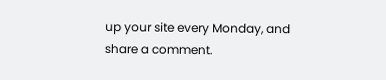up your site every Monday, and share a comment.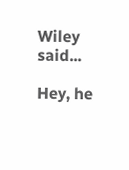Wiley said...

Hey, he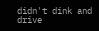didn't dink and drive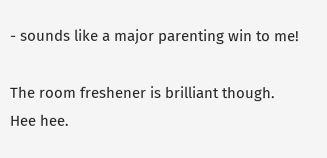- sounds like a major parenting win to me!

The room freshener is brilliant though. Hee hee.